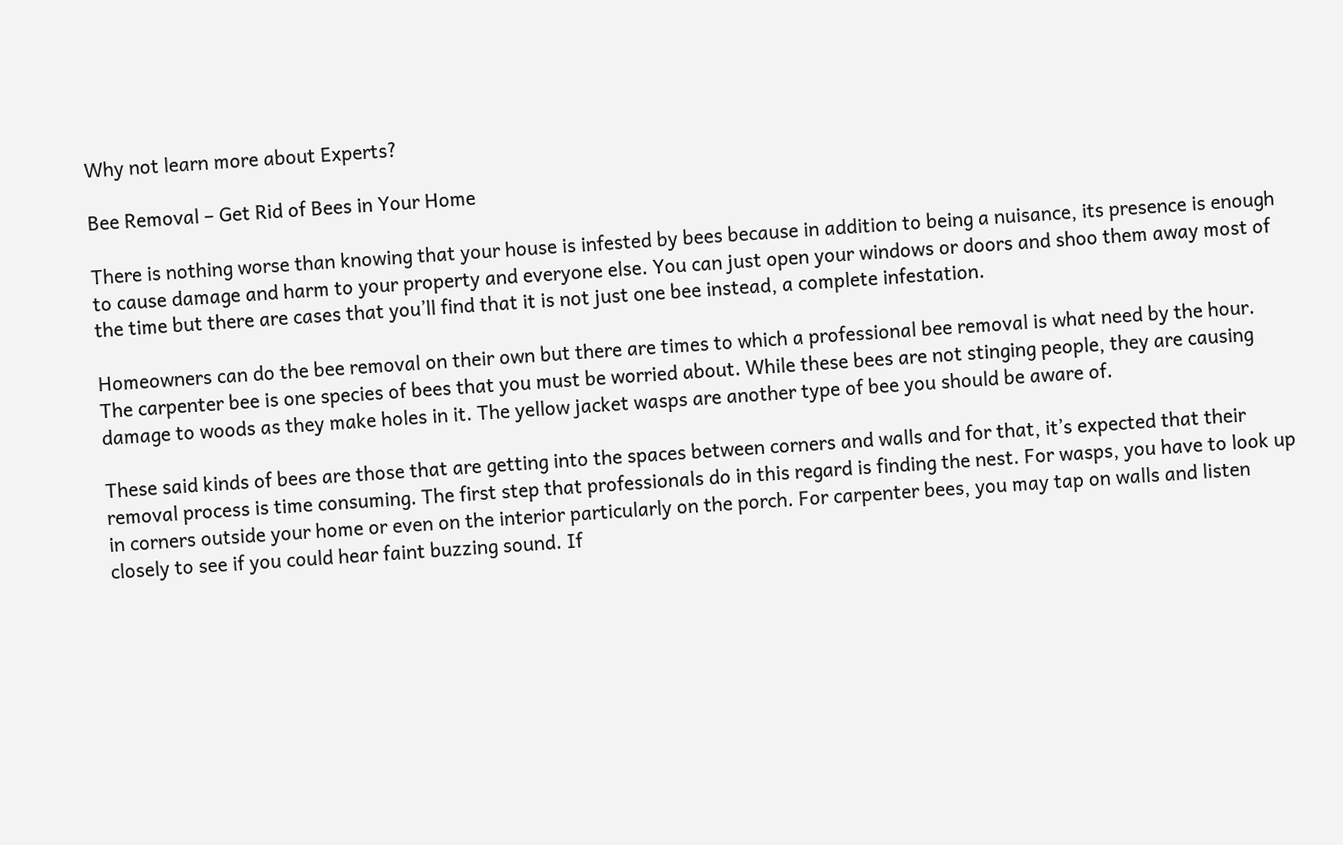Why not learn more about Experts?

Bee Removal – Get Rid of Bees in Your Home

There is nothing worse than knowing that your house is infested by bees because in addition to being a nuisance, its presence is enough to cause damage and harm to your property and everyone else. You can just open your windows or doors and shoo them away most of the time but there are cases that you’ll find that it is not just one bee instead, a complete infestation.

Homeowners can do the bee removal on their own but there are times to which a professional bee removal is what need by the hour. The carpenter bee is one species of bees that you must be worried about. While these bees are not stinging people, they are causing damage to woods as they make holes in it. The yellow jacket wasps are another type of bee you should be aware of.

These said kinds of bees are those that are getting into the spaces between corners and walls and for that, it’s expected that their removal process is time consuming. The first step that professionals do in this regard is finding the nest. For wasps, you have to look up in corners outside your home or even on the interior particularly on the porch. For carpenter bees, you may tap on walls and listen closely to see if you could hear faint buzzing sound. If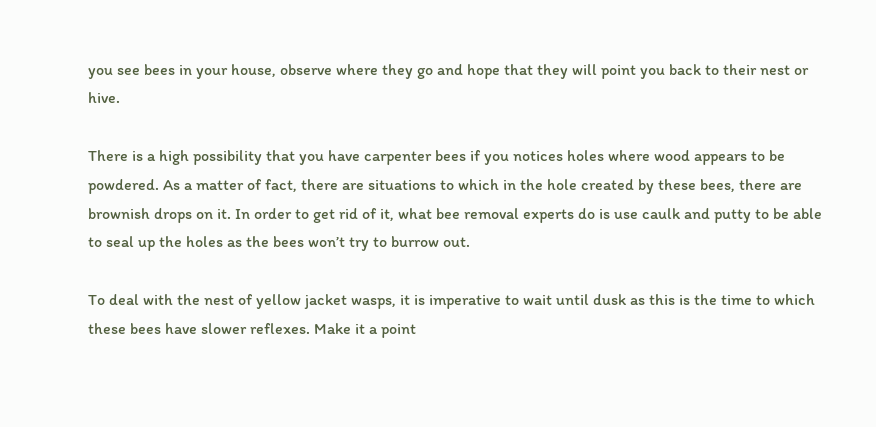you see bees in your house, observe where they go and hope that they will point you back to their nest or hive.

There is a high possibility that you have carpenter bees if you notices holes where wood appears to be powdered. As a matter of fact, there are situations to which in the hole created by these bees, there are brownish drops on it. In order to get rid of it, what bee removal experts do is use caulk and putty to be able to seal up the holes as the bees won’t try to burrow out.

To deal with the nest of yellow jacket wasps, it is imperative to wait until dusk as this is the time to which these bees have slower reflexes. Make it a point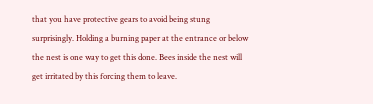that you have protective gears to avoid being stung surprisingly. Holding a burning paper at the entrance or below the nest is one way to get this done. Bees inside the nest will get irritated by this forcing them to leave.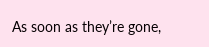As soon as they’re gone,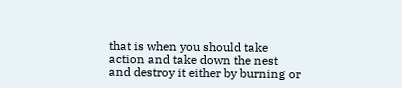that is when you should take action and take down the nest and destroy it either by burning or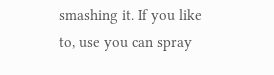smashing it. If you like to, use you can spray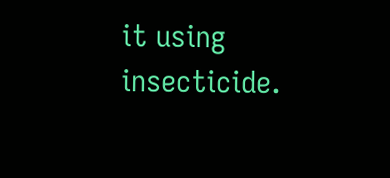it using insecticide.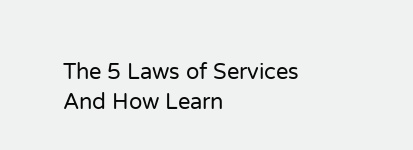The 5 Laws of Services And How Learn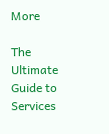More

The Ultimate Guide to Services